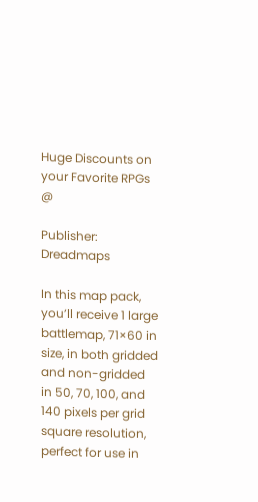Huge Discounts on your Favorite RPGs @

Publisher: Dreadmaps

In this map pack, you’ll receive 1 large battlemap, 71×60 in size, in both gridded and non-gridded in 50, 70, 100, and 140 pixels per grid square resolution, perfect for use in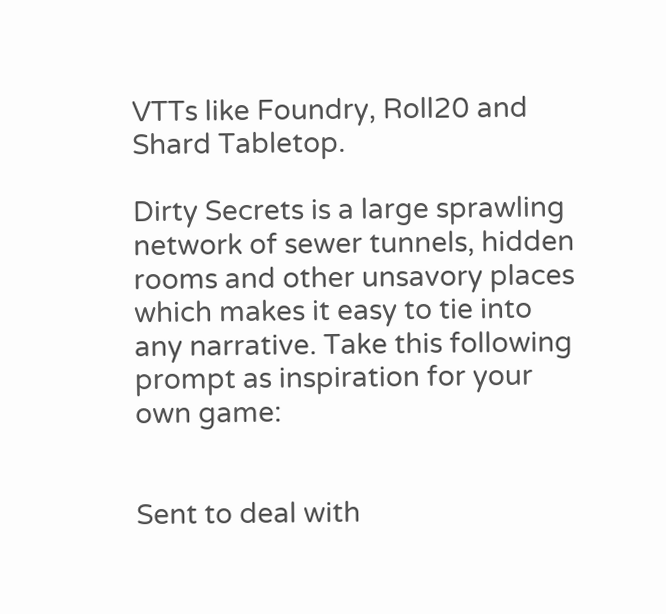VTTs like Foundry, Roll20 and Shard Tabletop.

Dirty Secrets is a large sprawling network of sewer tunnels, hidden rooms and other unsavory places which makes it easy to tie into any narrative. Take this following prompt as inspiration for your own game:


Sent to deal with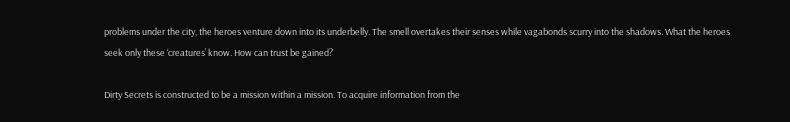problems under the city, the heroes venture down into its underbelly. The smell overtakes their senses while vagabonds scurry into the shadows. What the heroes seek only these ‘creatures’ know. How can trust be gained?

Dirty Secrets is constructed to be a mission within a mission. To acquire information from the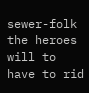sewer-folk the heroes will to have to rid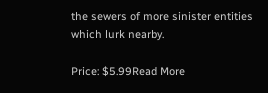the sewers of more sinister entities which lurk nearby.

Price: $5.99Read More